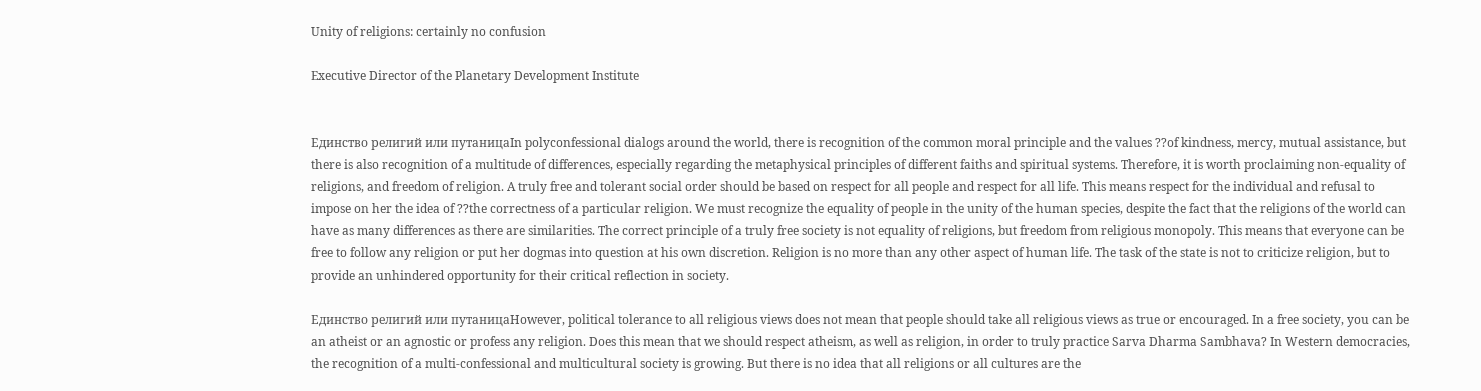Unity of religions: certainly no confusion

Executive Director of the Planetary Development Institute


Единство религий или путаницаIn polyconfessional dialogs around the world, there is recognition of the common moral principle and the values ??of kindness, mercy, mutual assistance, but there is also recognition of a multitude of differences, especially regarding the metaphysical principles of different faiths and spiritual systems. Therefore, it is worth proclaiming non-equality of religions, and freedom of religion. A truly free and tolerant social order should be based on respect for all people and respect for all life. This means respect for the individual and refusal to impose on her the idea of ??the correctness of a particular religion. We must recognize the equality of people in the unity of the human species, despite the fact that the religions of the world can have as many differences as there are similarities. The correct principle of a truly free society is not equality of religions, but freedom from religious monopoly. This means that everyone can be free to follow any religion or put her dogmas into question at his own discretion. Religion is no more than any other aspect of human life. The task of the state is not to criticize religion, but to provide an unhindered opportunity for their critical reflection in society.

Единство религий или путаницаHowever, political tolerance to all religious views does not mean that people should take all religious views as true or encouraged. In a free society, you can be an atheist or an agnostic or profess any religion. Does this mean that we should respect atheism, as well as religion, in order to truly practice Sarva Dharma Sambhava? In Western democracies, the recognition of a multi-confessional and multicultural society is growing. But there is no idea that all religions or all cultures are the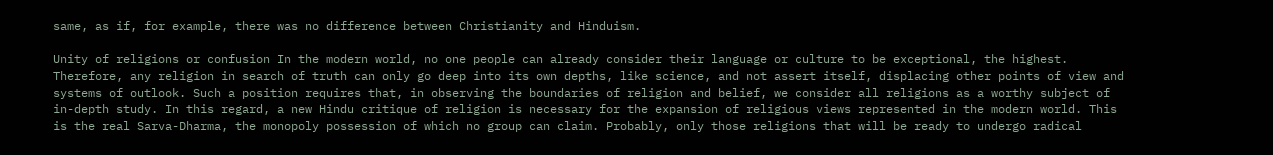same, as if, for example, there was no difference between Christianity and Hinduism.

Unity of religions or confusion In the modern world, no one people can already consider their language or culture to be exceptional, the highest. Therefore, any religion in search of truth can only go deep into its own depths, like science, and not assert itself, displacing other points of view and systems of outlook. Such a position requires that, in observing the boundaries of religion and belief, we consider all religions as a worthy subject of in-depth study. In this regard, a new Hindu critique of religion is necessary for the expansion of religious views represented in the modern world. This is the real Sarva-Dharma, the monopoly possession of which no group can claim. Probably, only those religions that will be ready to undergo radical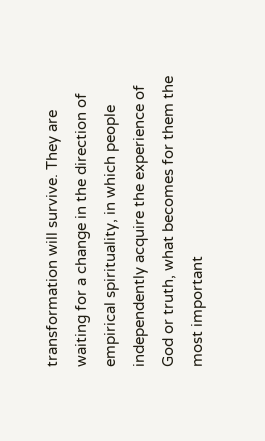transformation will survive. They are waiting for a change in the direction of empirical spirituality, in which people independently acquire the experience of God or truth, what becomes for them the most important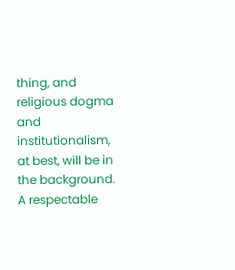thing, and religious dogma and institutionalism, at best, will be in the background. A respectable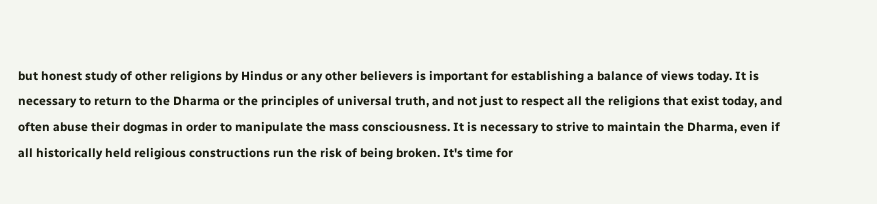but honest study of other religions by Hindus or any other believers is important for establishing a balance of views today. It is necessary to return to the Dharma or the principles of universal truth, and not just to respect all the religions that exist today, and often abuse their dogmas in order to manipulate the mass consciousness. It is necessary to strive to maintain the Dharma, even if all historically held religious constructions run the risk of being broken. It's time for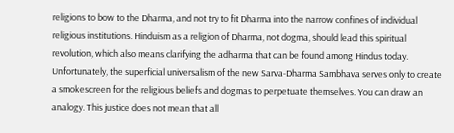religions to bow to the Dharma, and not try to fit Dharma into the narrow confines of individual religious institutions. Hinduism as a religion of Dharma, not dogma, should lead this spiritual revolution, which also means clarifying the adharma that can be found among Hindus today. Unfortunately, the superficial universalism of the new Sarva-Dharma Sambhava serves only to create a smokescreen for the religious beliefs and dogmas to perpetuate themselves. You can draw an analogy. This justice does not mean that all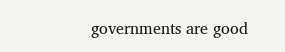governments are good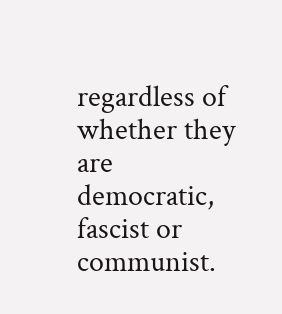regardless of whether they are democratic, fascist or communist.